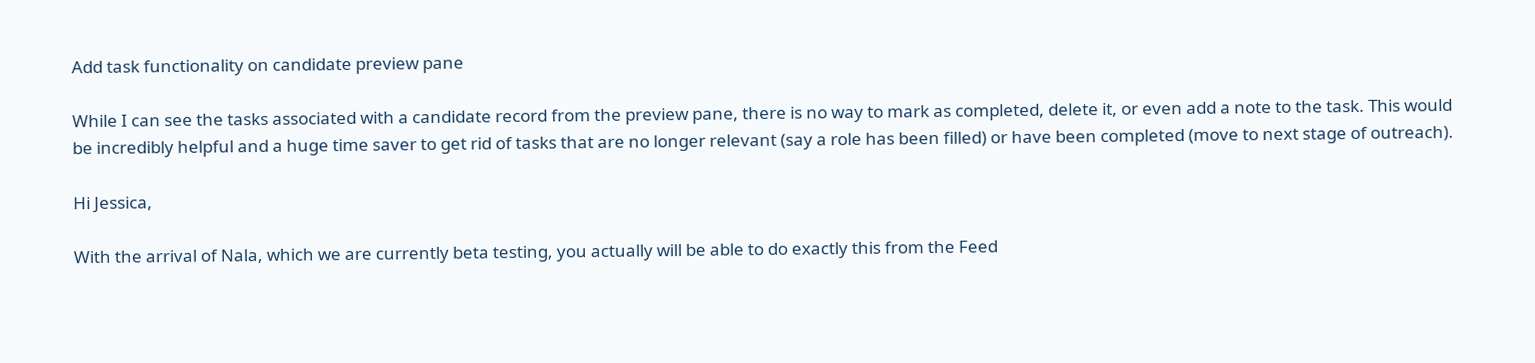Add task functionality on candidate preview pane

While I can see the tasks associated with a candidate record from the preview pane, there is no way to mark as completed, delete it, or even add a note to the task. This would be incredibly helpful and a huge time saver to get rid of tasks that are no longer relevant (say a role has been filled) or have been completed (move to next stage of outreach).

Hi Jessica,

With the arrival of Nala, which we are currently beta testing, you actually will be able to do exactly this from the Feed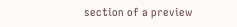section of a preview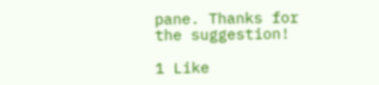pane. Thanks for the suggestion!

1 Like